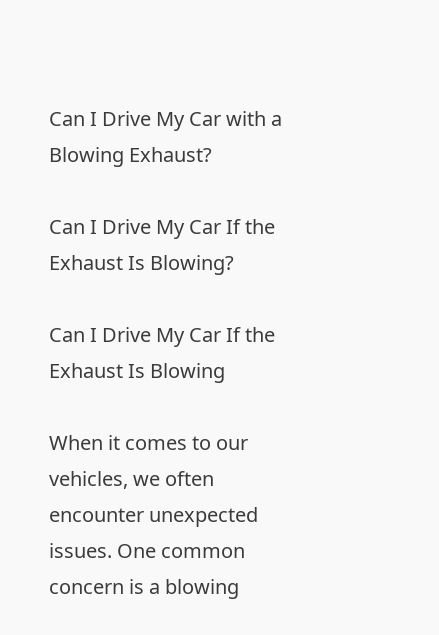Can I Drive My Car with a Blowing Exhaust?

Can I Drive My Car If the Exhaust Is Blowing?

Can I Drive My Car If the Exhaust Is Blowing

When it comes to our vehicles, we often encounter unexpected issues. One common concern is a blowing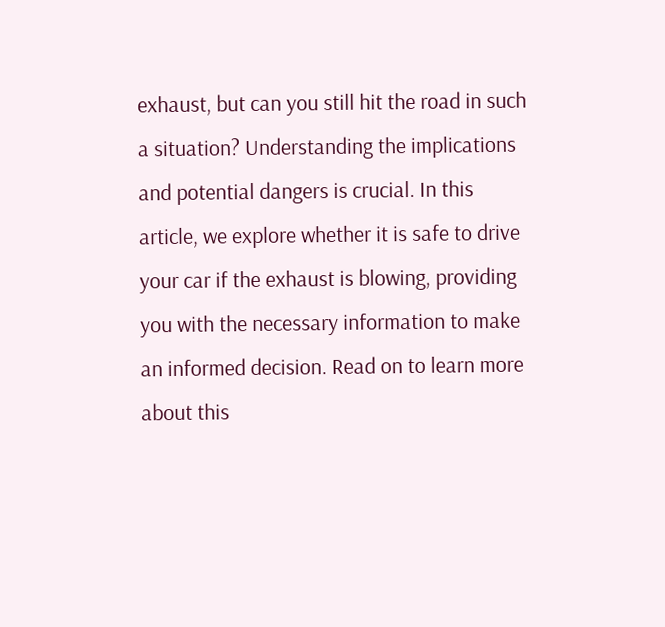exhaust, but can you still hit the road in such a situation? Understanding the implications and potential dangers is crucial. In this article, we explore whether it is safe to drive your car if the exhaust is blowing, providing you with the necessary information to make an informed decision. Read on to learn more about this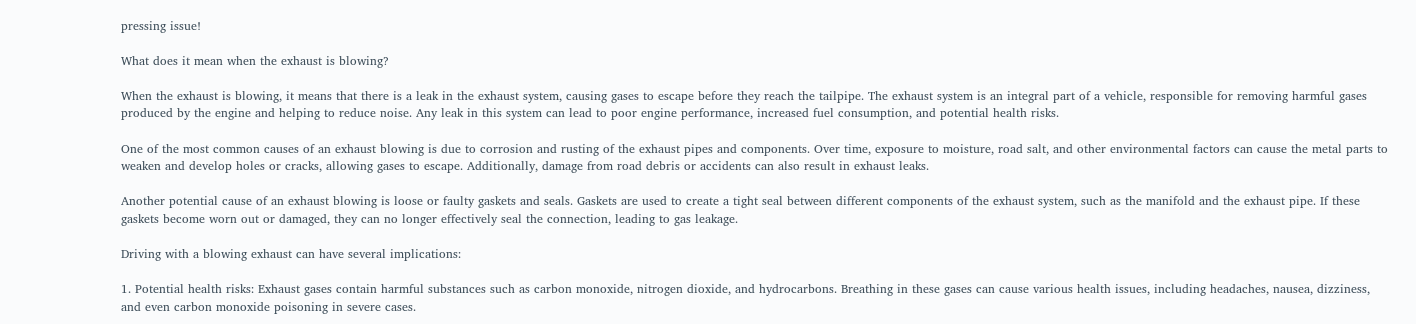pressing issue!

What does it mean when the exhaust is blowing?

When the exhaust is blowing, it means that there is a leak in the exhaust system, causing gases to escape before they reach the tailpipe. The exhaust system is an integral part of a vehicle, responsible for removing harmful gases produced by the engine and helping to reduce noise. Any leak in this system can lead to poor engine performance, increased fuel consumption, and potential health risks.

One of the most common causes of an exhaust blowing is due to corrosion and rusting of the exhaust pipes and components. Over time, exposure to moisture, road salt, and other environmental factors can cause the metal parts to weaken and develop holes or cracks, allowing gases to escape. Additionally, damage from road debris or accidents can also result in exhaust leaks.

Another potential cause of an exhaust blowing is loose or faulty gaskets and seals. Gaskets are used to create a tight seal between different components of the exhaust system, such as the manifold and the exhaust pipe. If these gaskets become worn out or damaged, they can no longer effectively seal the connection, leading to gas leakage.

Driving with a blowing exhaust can have several implications:

1. Potential health risks: Exhaust gases contain harmful substances such as carbon monoxide, nitrogen dioxide, and hydrocarbons. Breathing in these gases can cause various health issues, including headaches, nausea, dizziness, and even carbon monoxide poisoning in severe cases.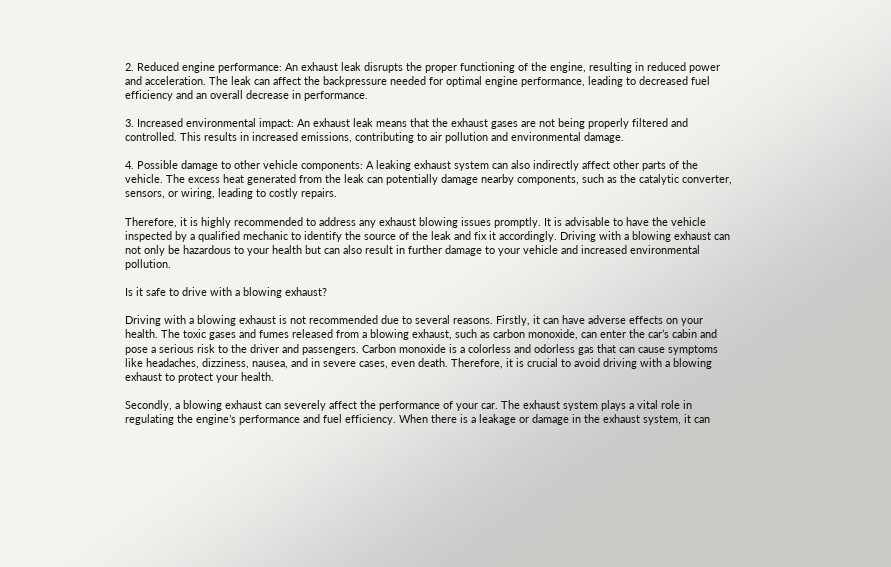2. Reduced engine performance: An exhaust leak disrupts the proper functioning of the engine, resulting in reduced power and acceleration. The leak can affect the backpressure needed for optimal engine performance, leading to decreased fuel efficiency and an overall decrease in performance.

3. Increased environmental impact: An exhaust leak means that the exhaust gases are not being properly filtered and controlled. This results in increased emissions, contributing to air pollution and environmental damage.

4. Possible damage to other vehicle components: A leaking exhaust system can also indirectly affect other parts of the vehicle. The excess heat generated from the leak can potentially damage nearby components, such as the catalytic converter, sensors, or wiring, leading to costly repairs.

Therefore, it is highly recommended to address any exhaust blowing issues promptly. It is advisable to have the vehicle inspected by a qualified mechanic to identify the source of the leak and fix it accordingly. Driving with a blowing exhaust can not only be hazardous to your health but can also result in further damage to your vehicle and increased environmental pollution.

Is it safe to drive with a blowing exhaust?

Driving with a blowing exhaust is not recommended due to several reasons. Firstly, it can have adverse effects on your health. The toxic gases and fumes released from a blowing exhaust, such as carbon monoxide, can enter the car’s cabin and pose a serious risk to the driver and passengers. Carbon monoxide is a colorless and odorless gas that can cause symptoms like headaches, dizziness, nausea, and in severe cases, even death. Therefore, it is crucial to avoid driving with a blowing exhaust to protect your health.

Secondly, a blowing exhaust can severely affect the performance of your car. The exhaust system plays a vital role in regulating the engine’s performance and fuel efficiency. When there is a leakage or damage in the exhaust system, it can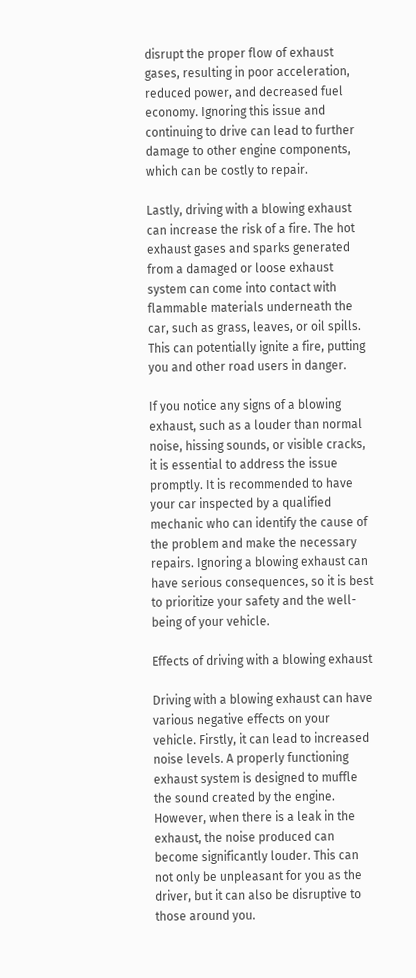disrupt the proper flow of exhaust gases, resulting in poor acceleration, reduced power, and decreased fuel economy. Ignoring this issue and continuing to drive can lead to further damage to other engine components, which can be costly to repair.

Lastly, driving with a blowing exhaust can increase the risk of a fire. The hot exhaust gases and sparks generated from a damaged or loose exhaust system can come into contact with flammable materials underneath the car, such as grass, leaves, or oil spills. This can potentially ignite a fire, putting you and other road users in danger.

If you notice any signs of a blowing exhaust, such as a louder than normal noise, hissing sounds, or visible cracks, it is essential to address the issue promptly. It is recommended to have your car inspected by a qualified mechanic who can identify the cause of the problem and make the necessary repairs. Ignoring a blowing exhaust can have serious consequences, so it is best to prioritize your safety and the well-being of your vehicle.

Effects of driving with a blowing exhaust

Driving with a blowing exhaust can have various negative effects on your vehicle. Firstly, it can lead to increased noise levels. A properly functioning exhaust system is designed to muffle the sound created by the engine. However, when there is a leak in the exhaust, the noise produced can become significantly louder. This can not only be unpleasant for you as the driver, but it can also be disruptive to those around you.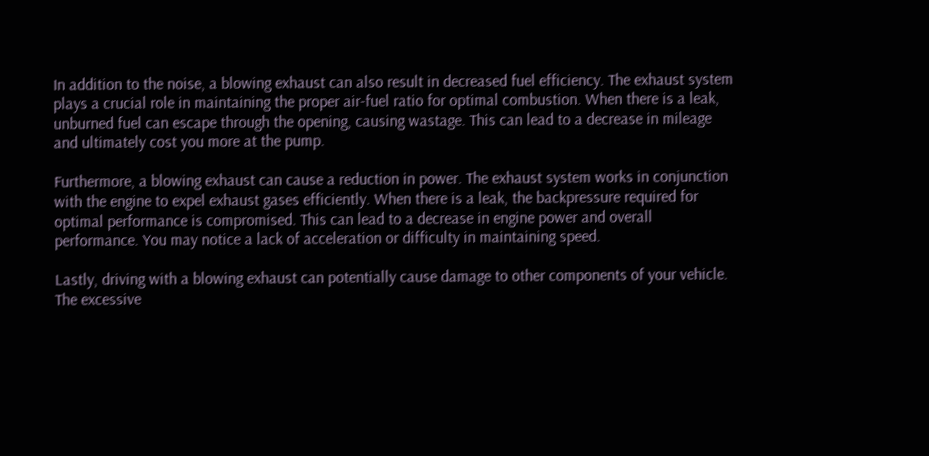In addition to the noise, a blowing exhaust can also result in decreased fuel efficiency. The exhaust system plays a crucial role in maintaining the proper air-fuel ratio for optimal combustion. When there is a leak, unburned fuel can escape through the opening, causing wastage. This can lead to a decrease in mileage and ultimately cost you more at the pump.

Furthermore, a blowing exhaust can cause a reduction in power. The exhaust system works in conjunction with the engine to expel exhaust gases efficiently. When there is a leak, the backpressure required for optimal performance is compromised. This can lead to a decrease in engine power and overall performance. You may notice a lack of acceleration or difficulty in maintaining speed.

Lastly, driving with a blowing exhaust can potentially cause damage to other components of your vehicle. The excessive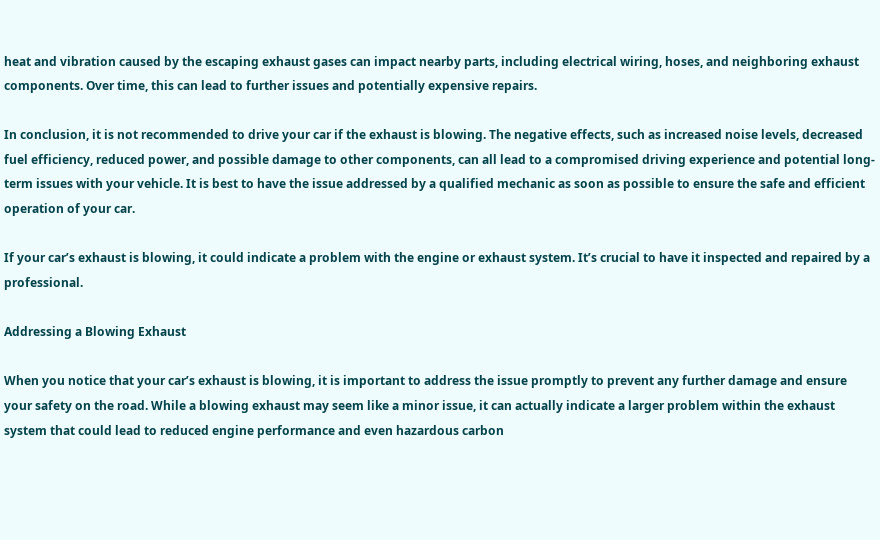heat and vibration caused by the escaping exhaust gases can impact nearby parts, including electrical wiring, hoses, and neighboring exhaust components. Over time, this can lead to further issues and potentially expensive repairs.

In conclusion, it is not recommended to drive your car if the exhaust is blowing. The negative effects, such as increased noise levels, decreased fuel efficiency, reduced power, and possible damage to other components, can all lead to a compromised driving experience and potential long-term issues with your vehicle. It is best to have the issue addressed by a qualified mechanic as soon as possible to ensure the safe and efficient operation of your car.

If your car’s exhaust is blowing, it could indicate a problem with the engine or exhaust system. It’s crucial to have it inspected and repaired by a professional.

Addressing a Blowing Exhaust

When you notice that your car’s exhaust is blowing, it is important to address the issue promptly to prevent any further damage and ensure your safety on the road. While a blowing exhaust may seem like a minor issue, it can actually indicate a larger problem within the exhaust system that could lead to reduced engine performance and even hazardous carbon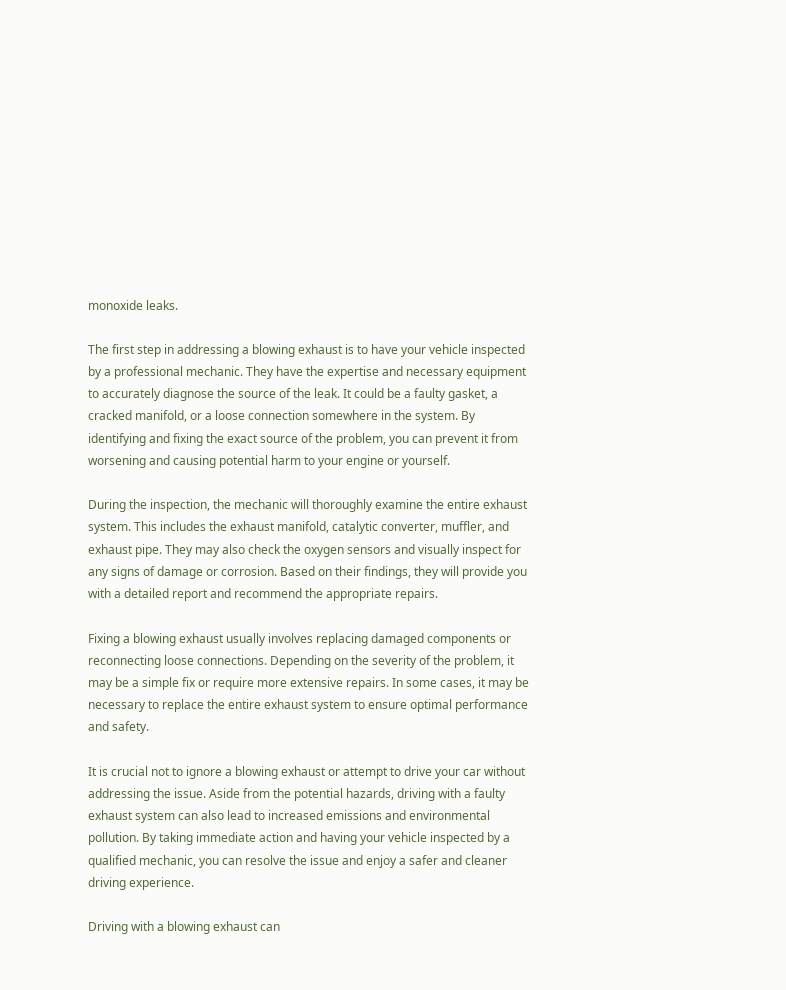monoxide leaks.

The first step in addressing a blowing exhaust is to have your vehicle inspected by a professional mechanic. They have the expertise and necessary equipment to accurately diagnose the source of the leak. It could be a faulty gasket, a cracked manifold, or a loose connection somewhere in the system. By identifying and fixing the exact source of the problem, you can prevent it from worsening and causing potential harm to your engine or yourself.

During the inspection, the mechanic will thoroughly examine the entire exhaust system. This includes the exhaust manifold, catalytic converter, muffler, and exhaust pipe. They may also check the oxygen sensors and visually inspect for any signs of damage or corrosion. Based on their findings, they will provide you with a detailed report and recommend the appropriate repairs.

Fixing a blowing exhaust usually involves replacing damaged components or reconnecting loose connections. Depending on the severity of the problem, it may be a simple fix or require more extensive repairs. In some cases, it may be necessary to replace the entire exhaust system to ensure optimal performance and safety.

It is crucial not to ignore a blowing exhaust or attempt to drive your car without addressing the issue. Aside from the potential hazards, driving with a faulty exhaust system can also lead to increased emissions and environmental pollution. By taking immediate action and having your vehicle inspected by a qualified mechanic, you can resolve the issue and enjoy a safer and cleaner driving experience.

Driving with a blowing exhaust can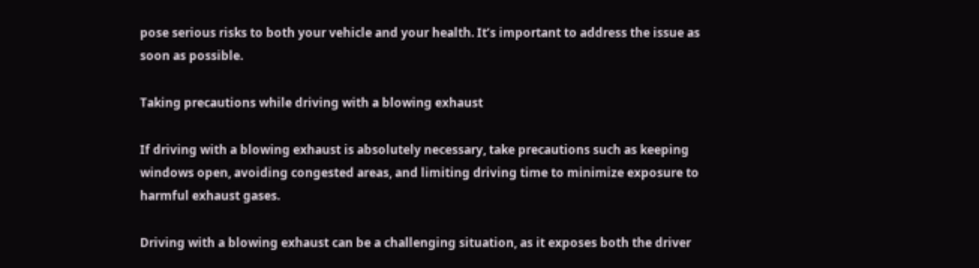pose serious risks to both your vehicle and your health. It’s important to address the issue as soon as possible.

Taking precautions while driving with a blowing exhaust

If driving with a blowing exhaust is absolutely necessary, take precautions such as keeping windows open, avoiding congested areas, and limiting driving time to minimize exposure to harmful exhaust gases.

Driving with a blowing exhaust can be a challenging situation, as it exposes both the driver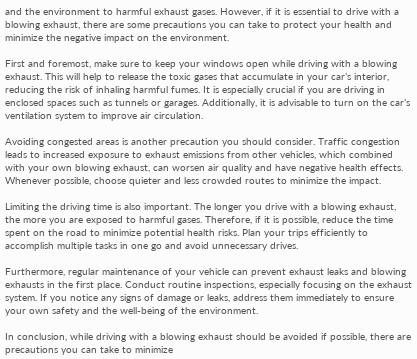and the environment to harmful exhaust gases. However, if it is essential to drive with a blowing exhaust, there are some precautions you can take to protect your health and minimize the negative impact on the environment.

First and foremost, make sure to keep your windows open while driving with a blowing exhaust. This will help to release the toxic gases that accumulate in your car’s interior, reducing the risk of inhaling harmful fumes. It is especially crucial if you are driving in enclosed spaces such as tunnels or garages. Additionally, it is advisable to turn on the car’s ventilation system to improve air circulation.

Avoiding congested areas is another precaution you should consider. Traffic congestion leads to increased exposure to exhaust emissions from other vehicles, which combined with your own blowing exhaust, can worsen air quality and have negative health effects. Whenever possible, choose quieter and less crowded routes to minimize the impact.

Limiting the driving time is also important. The longer you drive with a blowing exhaust, the more you are exposed to harmful gases. Therefore, if it is possible, reduce the time spent on the road to minimize potential health risks. Plan your trips efficiently to accomplish multiple tasks in one go and avoid unnecessary drives.

Furthermore, regular maintenance of your vehicle can prevent exhaust leaks and blowing exhausts in the first place. Conduct routine inspections, especially focusing on the exhaust system. If you notice any signs of damage or leaks, address them immediately to ensure your own safety and the well-being of the environment.

In conclusion, while driving with a blowing exhaust should be avoided if possible, there are precautions you can take to minimize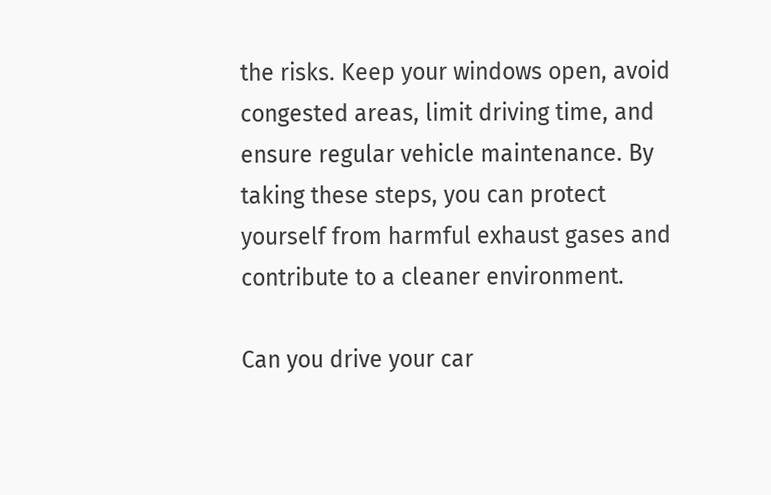the risks. Keep your windows open, avoid congested areas, limit driving time, and ensure regular vehicle maintenance. By taking these steps, you can protect yourself from harmful exhaust gases and contribute to a cleaner environment.

Can you drive your car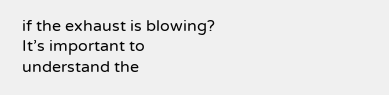if the exhaust is blowing? It’s important to understand the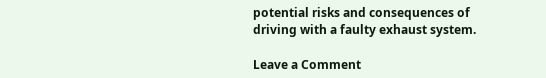potential risks and consequences of driving with a faulty exhaust system.

Leave a Comment